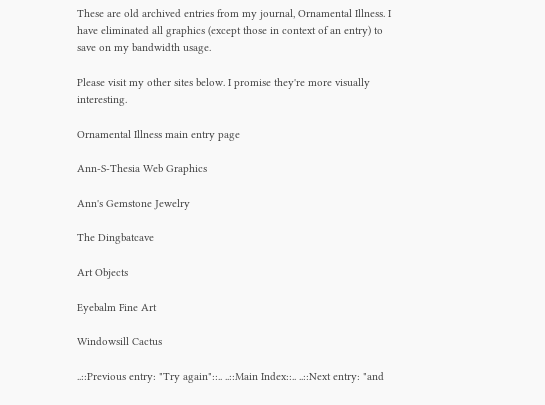These are old archived entries from my journal, Ornamental Illness. I have eliminated all graphics (except those in context of an entry) to save on my bandwidth usage.

Please visit my other sites below. I promise they're more visually interesting.

Ornamental Illness main entry page

Ann-S-Thesia Web Graphics

Ann's Gemstone Jewelry

The Dingbatcave

Art Objects

Eyebalm Fine Art

Windowsill Cactus

..::Previous entry: "Try again"::.. ..::Main Index::.. ..::Next entry: "and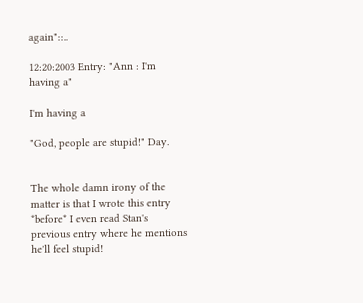again"::..

12:20:2003 Entry: "Ann : I'm having a"

I'm having a

"God, people are stupid!" Day.


The whole damn irony of the matter is that I wrote this entry *before* I even read Stan's previous entry where he mentions he'll feel stupid!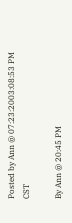Posted by Ann @ 07:23:2003:08:53 PM CST

By Ann @ 20:45 PM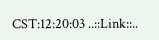CST:12:20:03 ..::Link::..